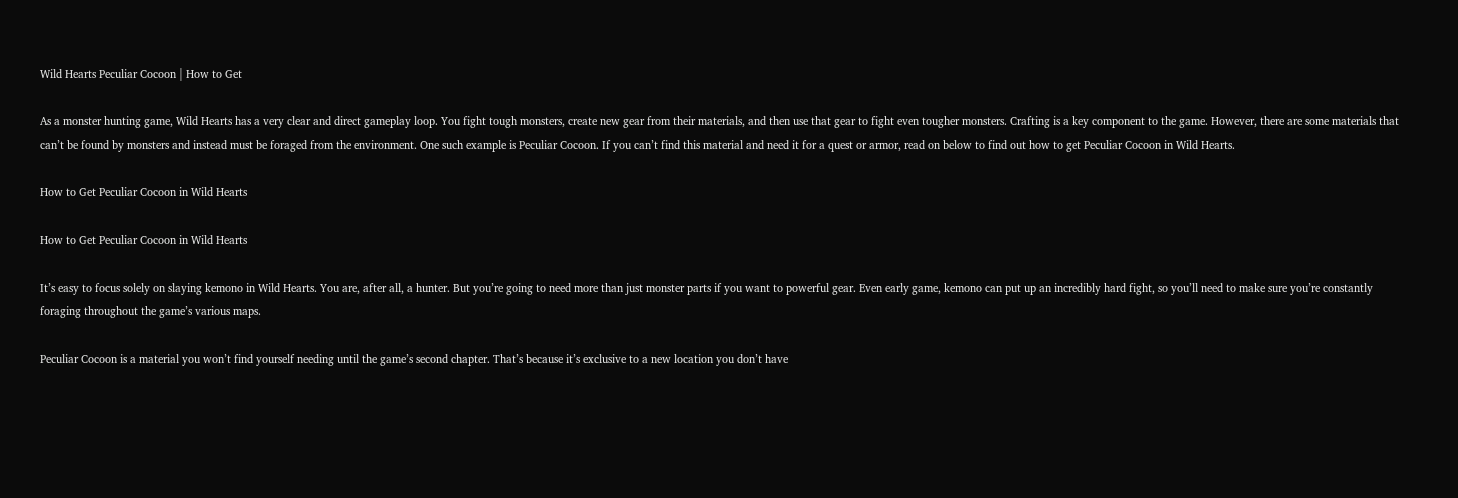Wild Hearts Peculiar Cocoon | How to Get

As a monster hunting game, Wild Hearts has a very clear and direct gameplay loop. You fight tough monsters, create new gear from their materials, and then use that gear to fight even tougher monsters. Crafting is a key component to the game. However, there are some materials that can’t be found by monsters and instead must be foraged from the environment. One such example is Peculiar Cocoon. If you can’t find this material and need it for a quest or armor, read on below to find out how to get Peculiar Cocoon in Wild Hearts.

How to Get Peculiar Cocoon in Wild Hearts

How to Get Peculiar Cocoon in Wild Hearts

It’s easy to focus solely on slaying kemono in Wild Hearts. You are, after all, a hunter. But you’re going to need more than just monster parts if you want to powerful gear. Even early game, kemono can put up an incredibly hard fight, so you’ll need to make sure you’re constantly foraging throughout the game’s various maps.

Peculiar Cocoon is a material you won’t find yourself needing until the game’s second chapter. That’s because it’s exclusive to a new location you don’t have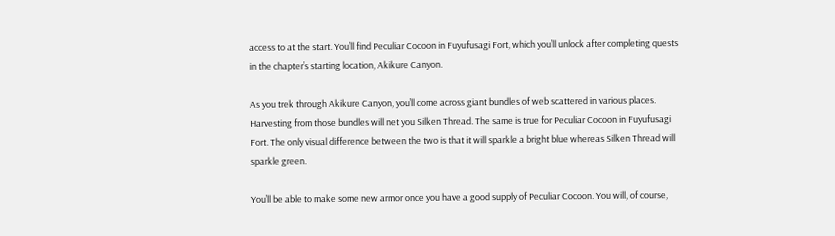access to at the start. You’ll find Peculiar Cocoon in Fuyufusagi Fort, which you’ll unlock after completing quests in the chapter’s starting location, Akikure Canyon.

As you trek through Akikure Canyon, you’ll come across giant bundles of web scattered in various places. Harvesting from those bundles will net you Silken Thread. The same is true for Peculiar Cocoon in Fuyufusagi Fort. The only visual difference between the two is that it will sparkle a bright blue whereas Silken Thread will sparkle green.

You’ll be able to make some new armor once you have a good supply of Peculiar Cocoon. You will, of course,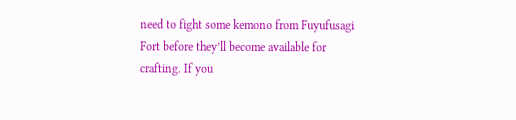need to fight some kemono from Fuyufusagi Fort before they’ll become available for crafting. If you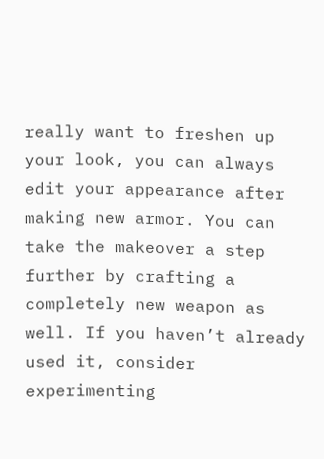really want to freshen up your look, you can always edit your appearance after making new armor. You can take the makeover a step further by crafting a completely new weapon as well. If you haven’t already used it, consider experimenting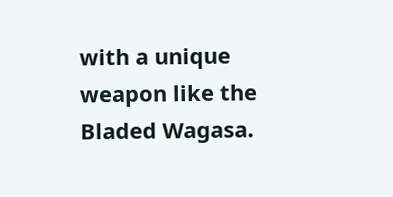with a unique weapon like the Bladed Wagasa.